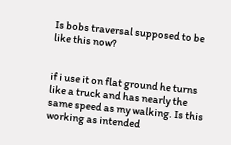Is bobs traversal supposed to be like this now?


if i use it on flat ground he turns like a truck and has nearly the same speed as my walking. Is this working as intended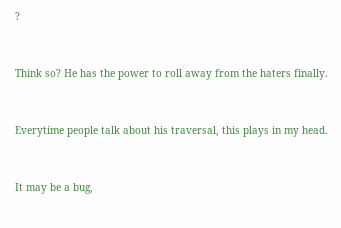?


Think so? He has the power to roll away from the haters finally.


Everytime people talk about his traversal, this plays in my head.


It may be a bug,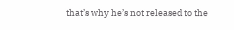that’s why he’s not released to the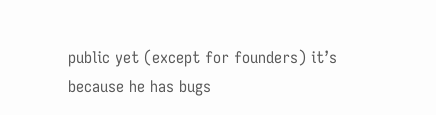public yet (except for founders) it’s because he has bugs